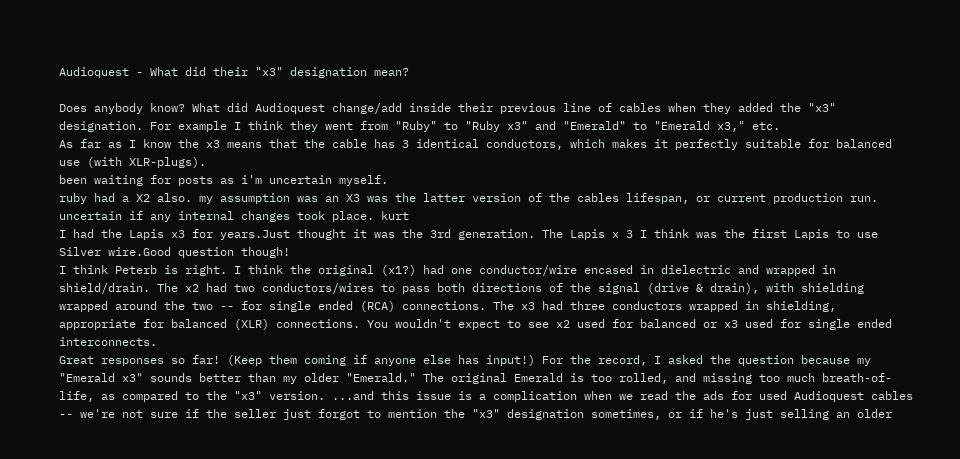Audioquest - What did their "x3" designation mean?

Does anybody know? What did Audioquest change/add inside their previous line of cables when they added the "x3" designation. For example I think they went from "Ruby" to "Ruby x3" and "Emerald" to "Emerald x3," etc.
As far as I know the x3 means that the cable has 3 identical conductors, which makes it perfectly suitable for balanced use (with XLR-plugs).
been waiting for posts as i'm uncertain myself.
ruby had a X2 also. my assumption was an X3 was the latter version of the cables lifespan, or current production run. uncertain if any internal changes took place. kurt
I had the Lapis x3 for years.Just thought it was the 3rd generation. The Lapis x 3 I think was the first Lapis to use Silver wire.Good question though!
I think Peterb is right. I think the original (x1?) had one conductor/wire encased in dielectric and wrapped in shield/drain. The x2 had two conductors/wires to pass both directions of the signal (drive & drain), with shielding wrapped around the two -- for single ended (RCA) connections. The x3 had three conductors wrapped in shielding, appropriate for balanced (XLR) connections. You wouldn't expect to see x2 used for balanced or x3 used for single ended interconnects.
Great responses so far! (Keep them coming if anyone else has input!) For the record, I asked the question because my "Emerald x3" sounds better than my older "Emerald." The original Emerald is too rolled, and missing too much breath-of-life, as compared to the "x3" version. ...and this issue is a complication when we read the ads for used Audioquest cables -- we're not sure if the seller just forgot to mention the "x3" designation sometimes, or if he's just selling an older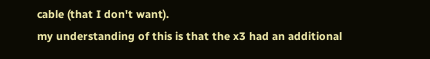cable (that I don't want).
my understanding of this is that the x3 had an additional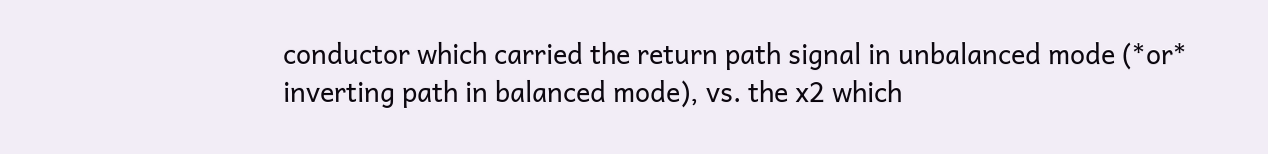conductor which carried the return path signal in unbalanced mode (*or* inverting path in balanced mode), vs. the x2 which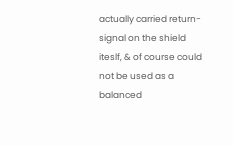actually carried return-signal on the shield iteslf, & of course could not be used as a balanced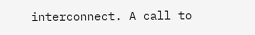interconnect. A call to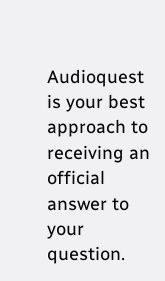Audioquest is your best approach to receiving an official answer to your question.